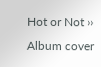Hot or Not ›› Album cover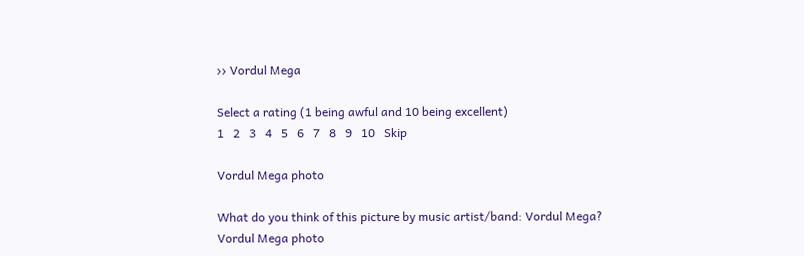›› Vordul Mega

Select a rating (1 being awful and 10 being excellent)
1   2   3   4   5   6   7   8   9   10   Skip

Vordul Mega photo

What do you think of this picture by music artist/band: Vordul Mega?
Vordul Mega photo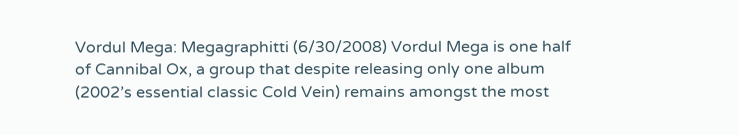Vordul Mega: Megagraphitti (6/30/2008) Vordul Mega is one half of Cannibal Ox, a group that despite releasing only one album (2002’s essential classic Cold Vein) remains amongst the most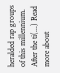heralded rap groups of this millennium. After the ti(...) Read more about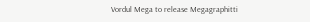Vordul Mega to release Megagraphitti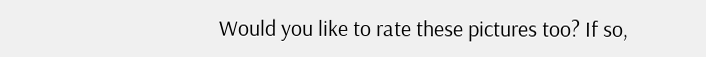Would you like to rate these pictures too? If so,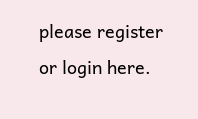please register or login here.